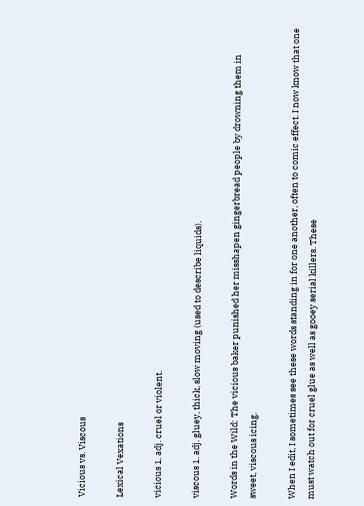Vicious vs. Viscous

Lexical Vexations

vicious 1. adj. cruel or violent.

viscous 1. adj. gluey, thick, slow moving (used to describe liquids).

Words in the Wild: The vicious baker punished her misshapen gingerbread people by drowning them in sweet, viscous icing.

When I edit, I sometimes see these words standing in for one another, often to comic effect. I now know that one must watch out for cruel glue as well as gooey serial killers. These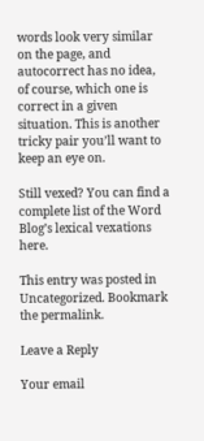words look very similar on the page, and autocorrect has no idea, of course, which one is correct in a given situation. This is another tricky pair you’ll want to keep an eye on.

Still vexed? You can find a complete list of the Word Blog’s lexical vexations here.

This entry was posted in Uncategorized. Bookmark the permalink.

Leave a Reply

Your email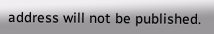address will not be published.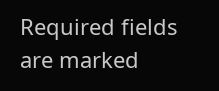Required fields are marked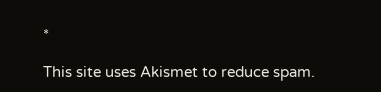*

This site uses Akismet to reduce spam.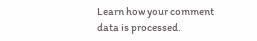Learn how your comment data is processed.